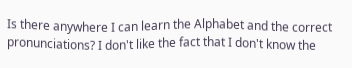Is there anywhere I can learn the Alphabet and the correct pronunciations? I don't like the fact that I don't know the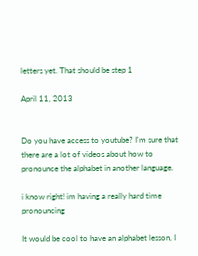letters yet. That should be step 1

April 11, 2013


Do you have access to youtube? I'm sure that there are a lot of videos about how to pronounce the alphabet in another language.

i know right! im having a really hard time pronouncing

It would be cool to have an alphabet lesson, I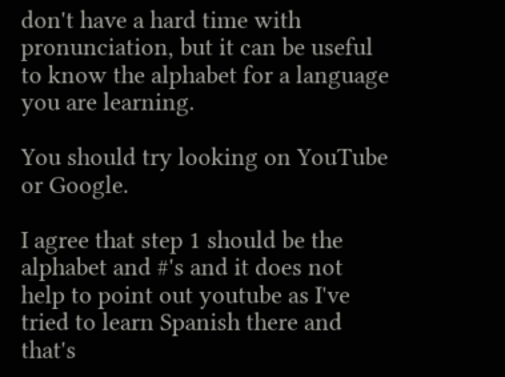don't have a hard time with pronunciation, but it can be useful to know the alphabet for a language you are learning.

You should try looking on YouTube or Google.

I agree that step 1 should be the alphabet and #'s and it does not help to point out youtube as I've tried to learn Spanish there and that's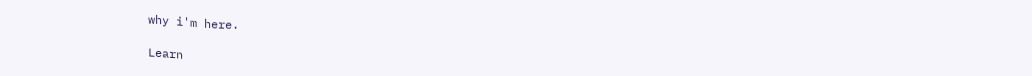why i'm here.

Learn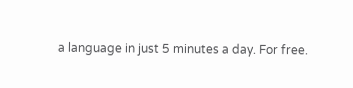a language in just 5 minutes a day. For free.